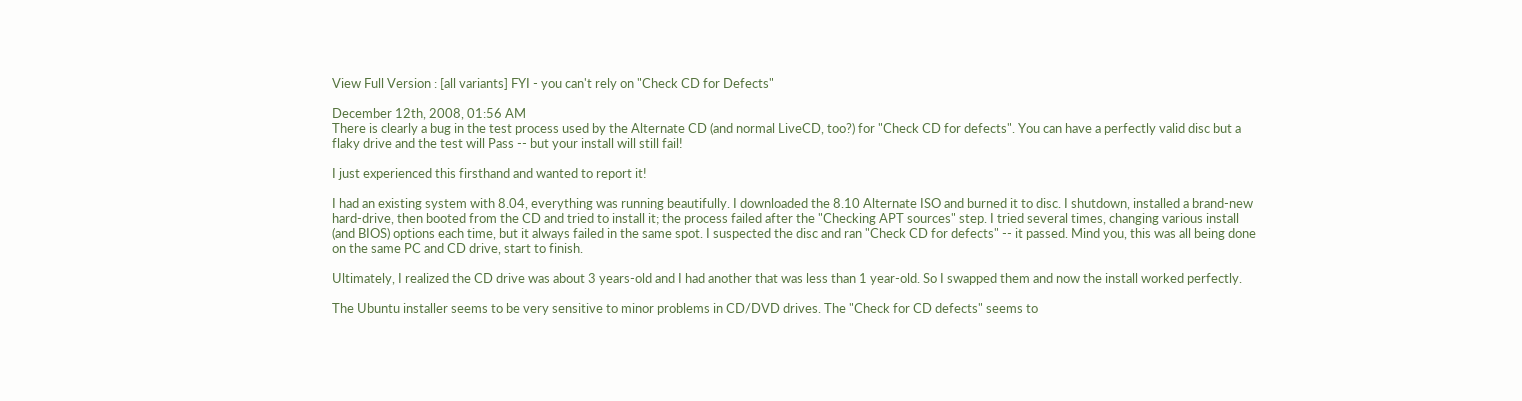View Full Version : [all variants] FYI - you can't rely on "Check CD for Defects"

December 12th, 2008, 01:56 AM
There is clearly a bug in the test process used by the Alternate CD (and normal LiveCD, too?) for "Check CD for defects". You can have a perfectly valid disc but a flaky drive and the test will Pass -- but your install will still fail!

I just experienced this firsthand and wanted to report it!

I had an existing system with 8.04, everything was running beautifully. I downloaded the 8.10 Alternate ISO and burned it to disc. I shutdown, installed a brand-new hard-drive, then booted from the CD and tried to install it; the process failed after the "Checking APT sources" step. I tried several times, changing various install (and BIOS) options each time, but it always failed in the same spot. I suspected the disc and ran "Check CD for defects" -- it passed. Mind you, this was all being done on the same PC and CD drive, start to finish.

Ultimately, I realized the CD drive was about 3 years-old and I had another that was less than 1 year-old. So I swapped them and now the install worked perfectly.

The Ubuntu installer seems to be very sensitive to minor problems in CD/DVD drives. The "Check for CD defects" seems to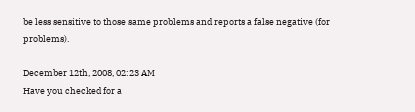be less sensitive to those same problems and reports a false negative (for problems).

December 12th, 2008, 02:23 AM
Have you checked for a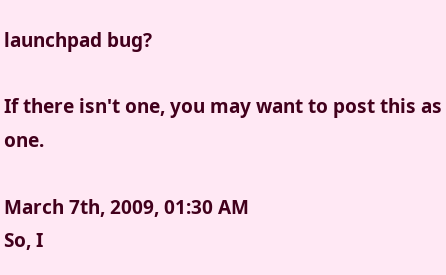launchpad bug?

If there isn't one, you may want to post this as one.

March 7th, 2009, 01:30 AM
So, I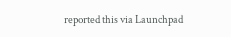reported this via Launchpad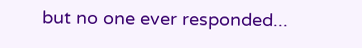but no one ever responded...